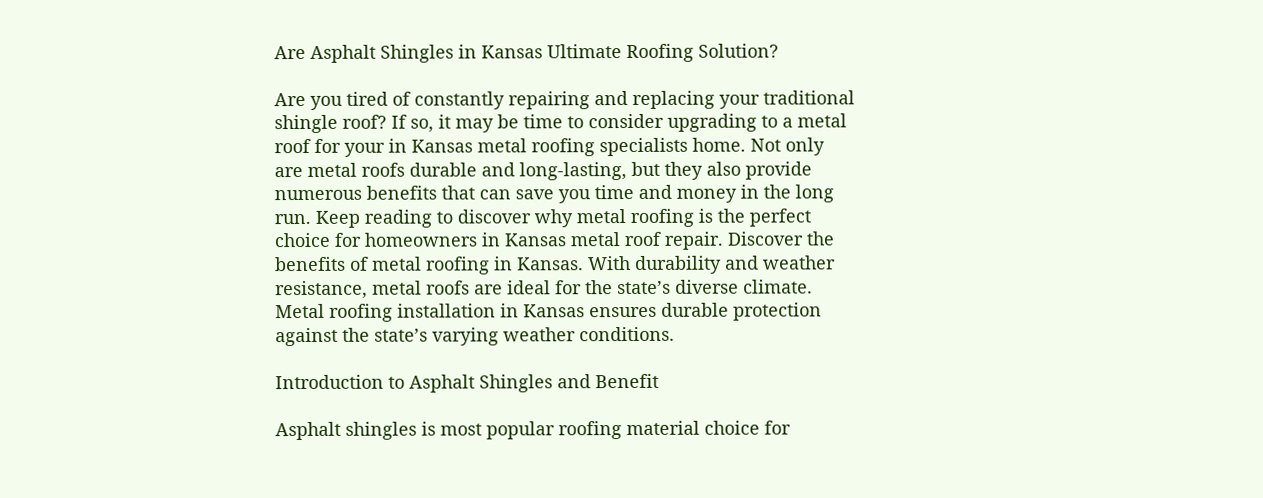Are Asphalt Shingles in Kansas Ultimate Roofing Solution?

Are you tired of constantly repairing and replacing your traditional shingle roof? If so, it may be time to consider upgrading to a metal roof for your in Kansas metal roofing specialists home. Not only are metal roofs durable and long-lasting, but they also provide numerous benefits that can save you time and money in the long run. Keep reading to discover why metal roofing is the perfect choice for homeowners in Kansas metal roof repair. Discover the benefits of metal roofing in Kansas. With durability and weather resistance, metal roofs are ideal for the state’s diverse climate. Metal roofing installation in Kansas ensures durable protection against the state’s varying weather conditions.

Introduction to Asphalt Shingles and Benefit

Asphalt shingles is most popular roofing material choice for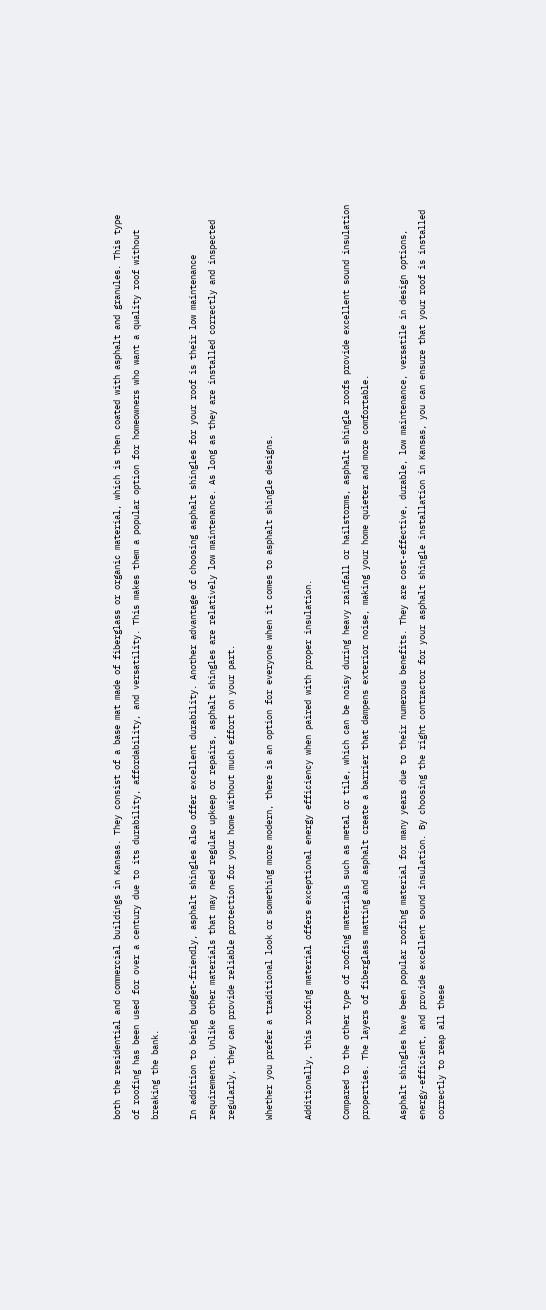both the residential and commercial buildings in Kansas. They consist of a base mat made of fiberglass or organic material, which is then coated with asphalt and granules. This type of roofing has been used for over a century due to its durability, affordability, and versatility. This makes them a popular option for homeowners who want a quality roof without breaking the bank.

In addition to being budget-friendly, asphalt shingles also offer excellent durability. Another advantage of choosing asphalt shingles for your roof is their low maintenance requirements. Unlike other materials that may need regular upkeep or repairs, asphalt shingles are relatively low maintenance. As long as they are installed correctly and inspected regularly, they can provide reliable protection for your home without much effort on your part.

Whether you prefer a traditional look or something more modern, there is an option for everyone when it comes to asphalt shingle designs.

Additionally, this roofing material offers exceptional energy efficiency when paired with proper insulation.

Compared to the other type of roofing materials such as metal or tile, which can be noisy during heavy rainfall or hailstorms, asphalt shingle roofs provide excellent sound insulation properties. The layers of fiberglass matting and asphalt create a barrier that dampens exterior noise, making your home quieter and more comfortable.

Asphalt shingles have been popular roofing material for many years due to their numerous benefits. They are cost-effective, durable, low maintenance, versatile in design options, energy-efficient, and provide excellent sound insulation. By choosing the right contractor for your asphalt shingle installation in Kansas, you can ensure that your roof is installed correctly to reap all these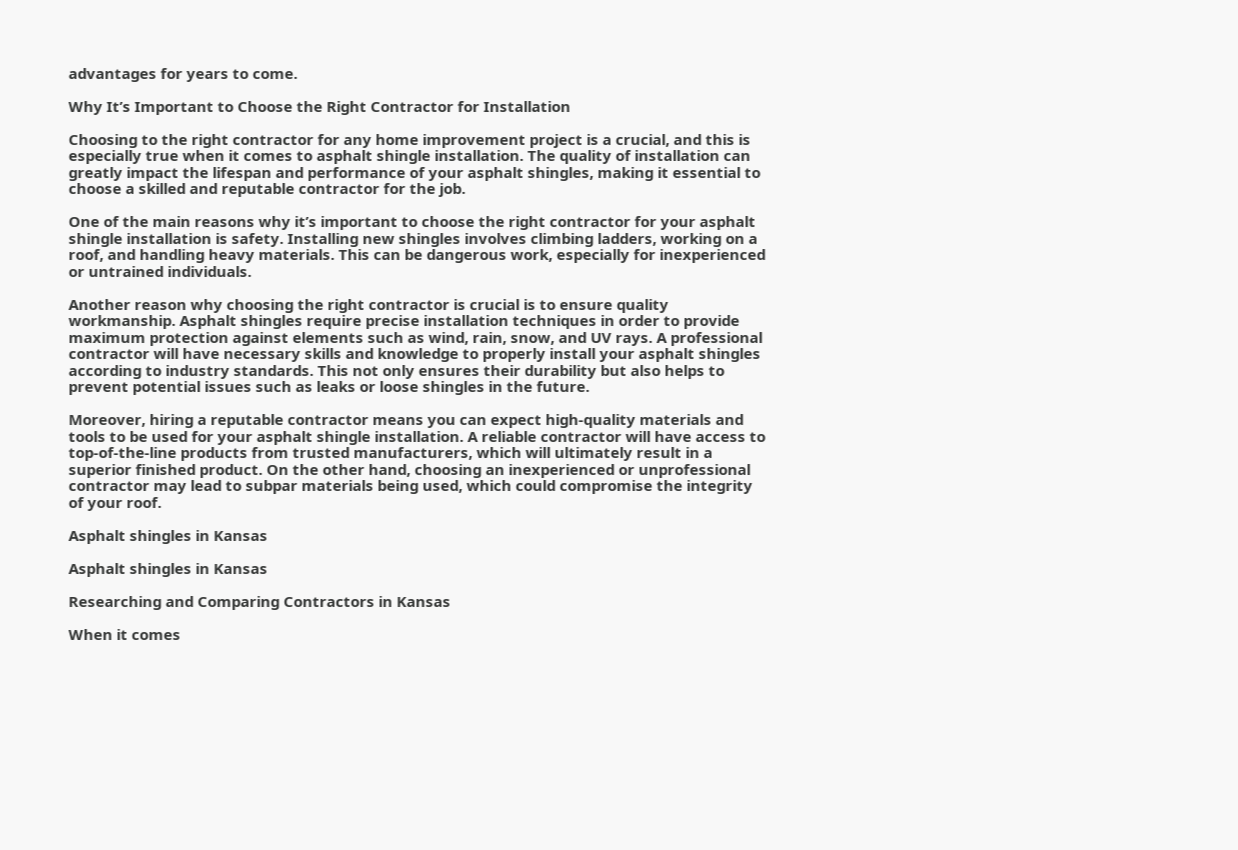advantages for years to come.

Why It’s Important to Choose the Right Contractor for Installation

Choosing to the right contractor for any home improvement project is a crucial, and this is especially true when it comes to asphalt shingle installation. The quality of installation can greatly impact the lifespan and performance of your asphalt shingles, making it essential to choose a skilled and reputable contractor for the job.

One of the main reasons why it’s important to choose the right contractor for your asphalt shingle installation is safety. Installing new shingles involves climbing ladders, working on a roof, and handling heavy materials. This can be dangerous work, especially for inexperienced or untrained individuals.

Another reason why choosing the right contractor is crucial is to ensure quality workmanship. Asphalt shingles require precise installation techniques in order to provide maximum protection against elements such as wind, rain, snow, and UV rays. A professional contractor will have necessary skills and knowledge to properly install your asphalt shingles according to industry standards. This not only ensures their durability but also helps to prevent potential issues such as leaks or loose shingles in the future.

Moreover, hiring a reputable contractor means you can expect high-quality materials and tools to be used for your asphalt shingle installation. A reliable contractor will have access to top-of-the-line products from trusted manufacturers, which will ultimately result in a superior finished product. On the other hand, choosing an inexperienced or unprofessional contractor may lead to subpar materials being used, which could compromise the integrity of your roof.

Asphalt shingles in Kansas

Asphalt shingles in Kansas

Researching and Comparing Contractors in Kansas

When it comes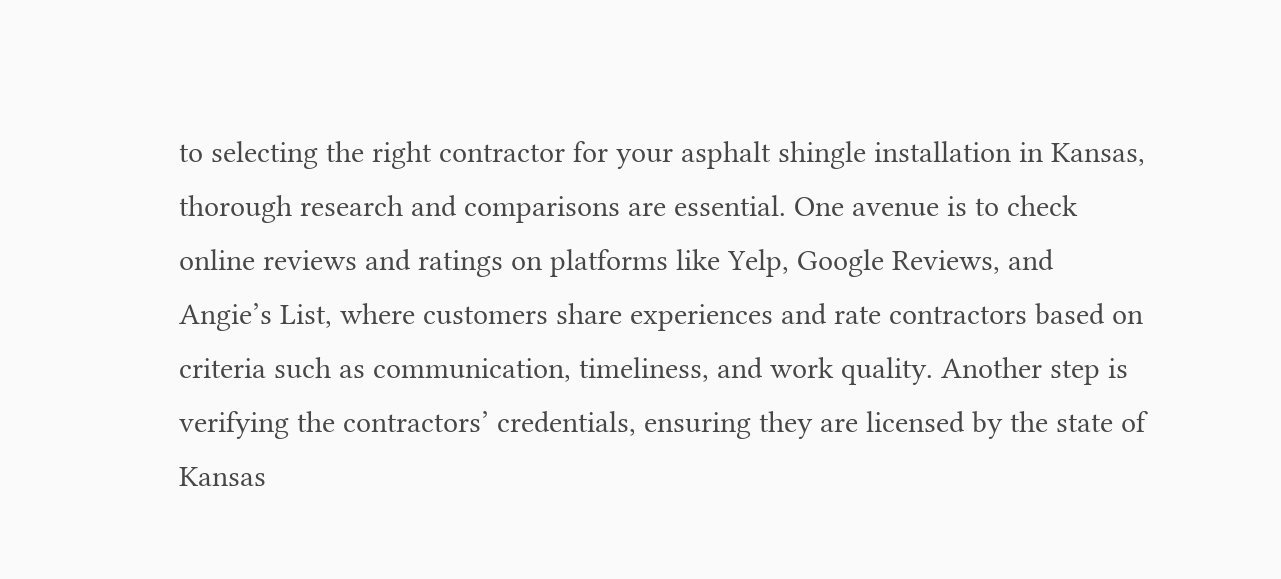to selecting the right contractor for your asphalt shingle installation in Kansas, thorough research and comparisons are essential. One avenue is to check online reviews and ratings on platforms like Yelp, Google Reviews, and Angie’s List, where customers share experiences and rate contractors based on criteria such as communication, timeliness, and work quality. Another step is verifying the contractors’ credentials, ensuring they are licensed by the state of Kansas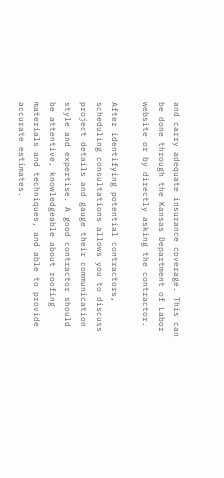and carry adequate insurance coverage. This can be done through the Kansas Department of Labor website or by directly asking the contractor.

After identifying potential contractors, scheduling consultations allows you to discuss project details and gauge their communication style and expertise. A good contractor should be attentive, knowledgeable about roofing materials and techniques, and able to provide accurate estimates.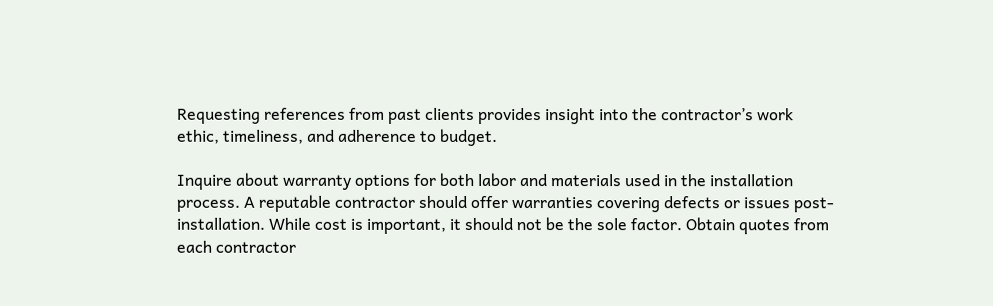Requesting references from past clients provides insight into the contractor’s work ethic, timeliness, and adherence to budget.

Inquire about warranty options for both labor and materials used in the installation process. A reputable contractor should offer warranties covering defects or issues post-installation. While cost is important, it should not be the sole factor. Obtain quotes from each contractor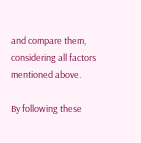and compare them, considering all factors mentioned above.

By following these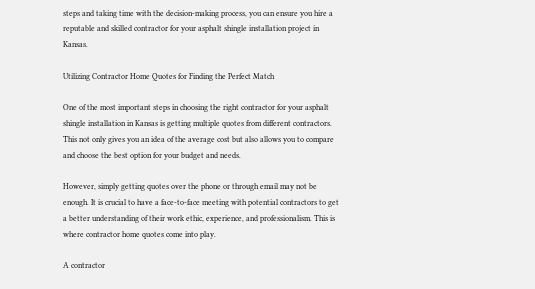steps and taking time with the decision-making process, you can ensure you hire a reputable and skilled contractor for your asphalt shingle installation project in Kansas.

Utilizing Contractor Home Quotes for Finding the Perfect Match

One of the most important steps in choosing the right contractor for your asphalt shingle installation in Kansas is getting multiple quotes from different contractors. This not only gives you an idea of the average cost but also allows you to compare and choose the best option for your budget and needs.

However, simply getting quotes over the phone or through email may not be enough. It is crucial to have a face-to-face meeting with potential contractors to get a better understanding of their work ethic, experience, and professionalism. This is where contractor home quotes come into play.

A contractor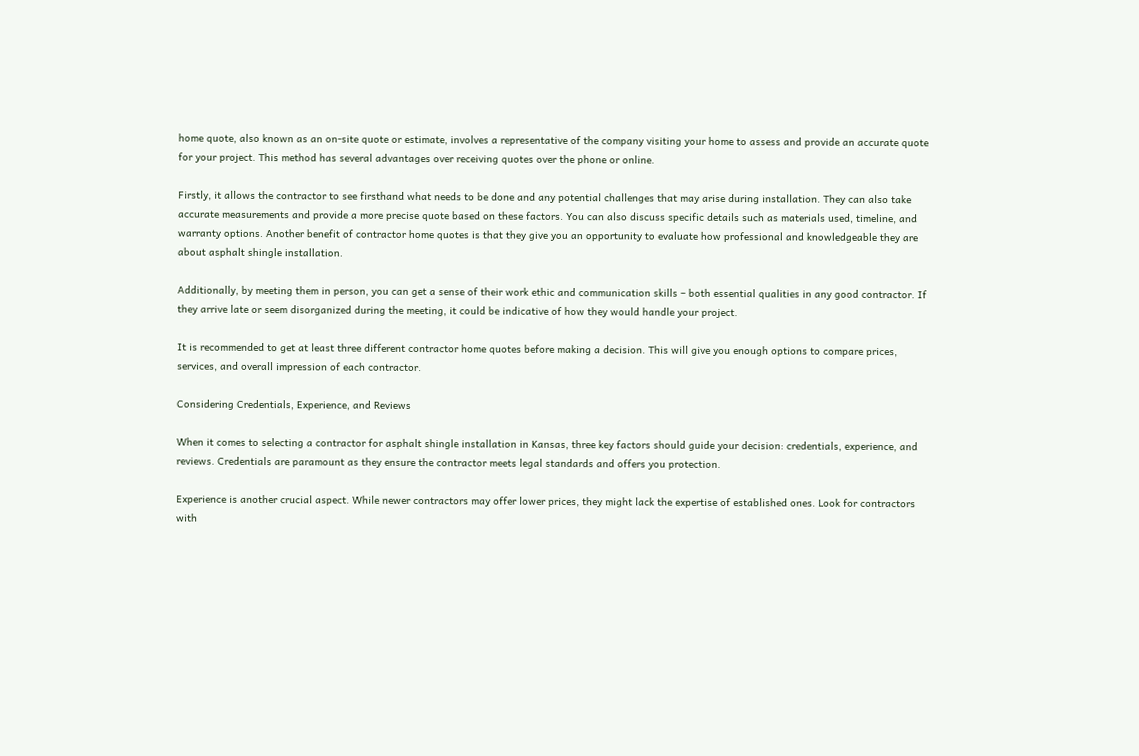home quote, also known as an on-site quote or estimate, involves a representative of the company visiting your home to assess and provide an accurate quote for your project. This method has several advantages over receiving quotes over the phone or online.

Firstly, it allows the contractor to see firsthand what needs to be done and any potential challenges that may arise during installation. They can also take accurate measurements and provide a more precise quote based on these factors. You can also discuss specific details such as materials used, timeline, and warranty options. Another benefit of contractor home quotes is that they give you an opportunity to evaluate how professional and knowledgeable they are about asphalt shingle installation.

Additionally, by meeting them in person, you can get a sense of their work ethic and communication skills – both essential qualities in any good contractor. If they arrive late or seem disorganized during the meeting, it could be indicative of how they would handle your project.

It is recommended to get at least three different contractor home quotes before making a decision. This will give you enough options to compare prices, services, and overall impression of each contractor.

Considering Credentials, Experience, and Reviews

When it comes to selecting a contractor for asphalt shingle installation in Kansas, three key factors should guide your decision: credentials, experience, and reviews. Credentials are paramount as they ensure the contractor meets legal standards and offers you protection.

Experience is another crucial aspect. While newer contractors may offer lower prices, they might lack the expertise of established ones. Look for contractors with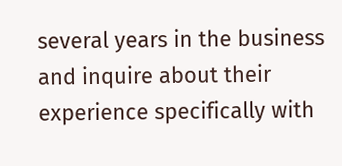several years in the business and inquire about their experience specifically with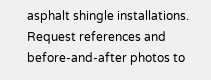asphalt shingle installations. Request references and before-and-after photos to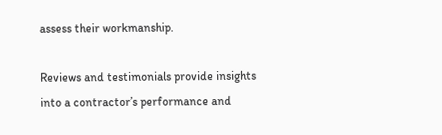assess their workmanship.

Reviews and testimonials provide insights into a contractor’s performance and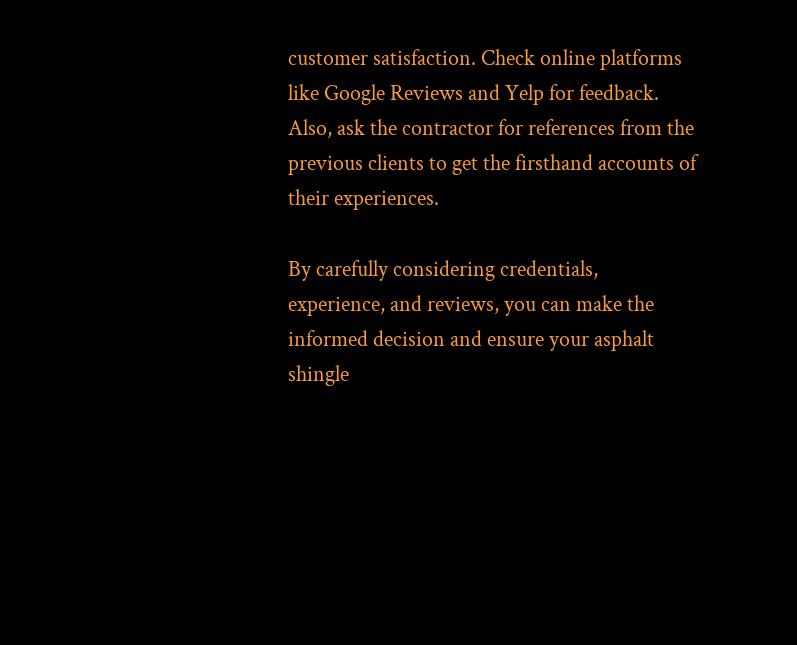customer satisfaction. Check online platforms like Google Reviews and Yelp for feedback. Also, ask the contractor for references from the previous clients to get the firsthand accounts of their experiences.

By carefully considering credentials, experience, and reviews, you can make the informed decision and ensure your asphalt shingle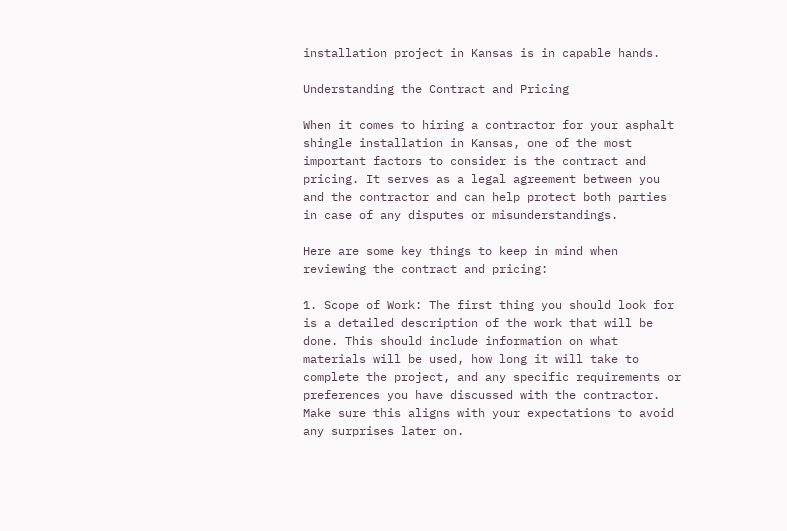installation project in Kansas is in capable hands.

Understanding the Contract and Pricing

When it comes to hiring a contractor for your asphalt shingle installation in Kansas, one of the most important factors to consider is the contract and pricing. It serves as a legal agreement between you and the contractor and can help protect both parties in case of any disputes or misunderstandings.

Here are some key things to keep in mind when reviewing the contract and pricing:

1. Scope of Work: The first thing you should look for is a detailed description of the work that will be done. This should include information on what materials will be used, how long it will take to complete the project, and any specific requirements or preferences you have discussed with the contractor. Make sure this aligns with your expectations to avoid any surprises later on.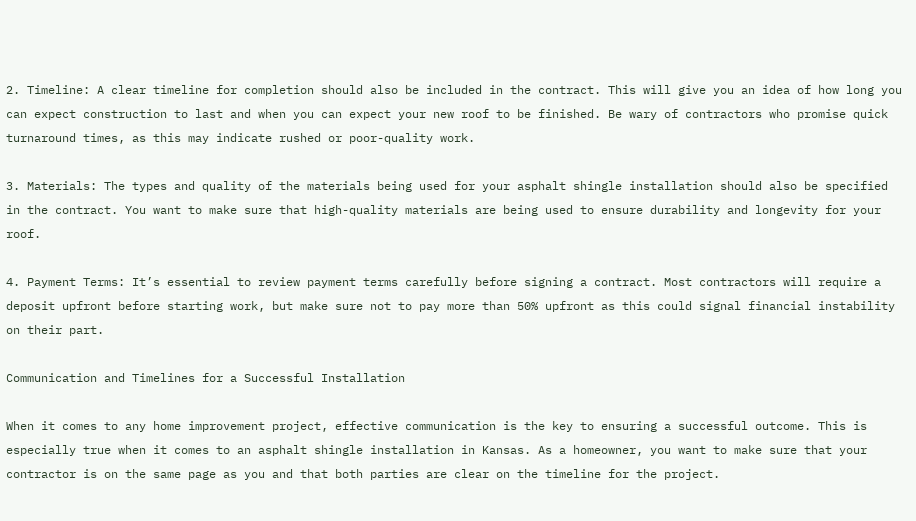2. Timeline: A clear timeline for completion should also be included in the contract. This will give you an idea of how long you can expect construction to last and when you can expect your new roof to be finished. Be wary of contractors who promise quick turnaround times, as this may indicate rushed or poor-quality work.

3. Materials: The types and quality of the materials being used for your asphalt shingle installation should also be specified in the contract. You want to make sure that high-quality materials are being used to ensure durability and longevity for your roof.

4. Payment Terms: It’s essential to review payment terms carefully before signing a contract. Most contractors will require a deposit upfront before starting work, but make sure not to pay more than 50% upfront as this could signal financial instability on their part.

Communication and Timelines for a Successful Installation

When it comes to any home improvement project, effective communication is the key to ensuring a successful outcome. This is especially true when it comes to an asphalt shingle installation in Kansas. As a homeowner, you want to make sure that your contractor is on the same page as you and that both parties are clear on the timeline for the project.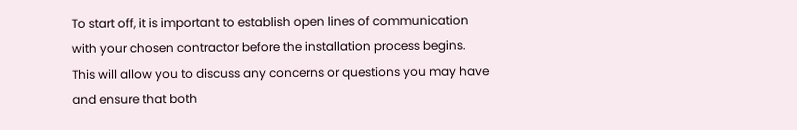To start off, it is important to establish open lines of communication with your chosen contractor before the installation process begins. This will allow you to discuss any concerns or questions you may have and ensure that both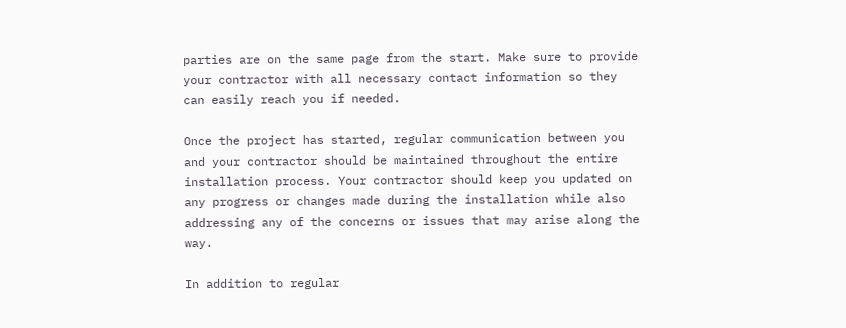parties are on the same page from the start. Make sure to provide your contractor with all necessary contact information so they can easily reach you if needed.

Once the project has started, regular communication between you and your contractor should be maintained throughout the entire installation process. Your contractor should keep you updated on any progress or changes made during the installation while also addressing any of the concerns or issues that may arise along the way.

In addition to regular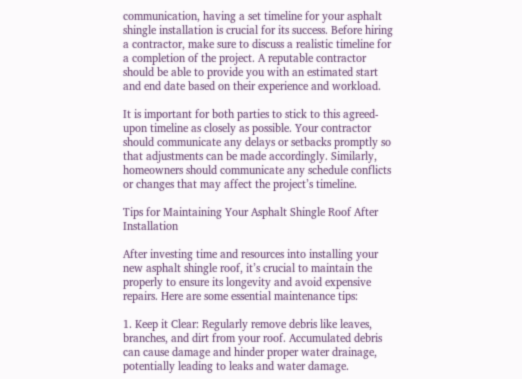communication, having a set timeline for your asphalt shingle installation is crucial for its success. Before hiring a contractor, make sure to discuss a realistic timeline for a completion of the project. A reputable contractor should be able to provide you with an estimated start and end date based on their experience and workload.

It is important for both parties to stick to this agreed-upon timeline as closely as possible. Your contractor should communicate any delays or setbacks promptly so that adjustments can be made accordingly. Similarly, homeowners should communicate any schedule conflicts or changes that may affect the project’s timeline.

Tips for Maintaining Your Asphalt Shingle Roof After Installation

After investing time and resources into installing your new asphalt shingle roof, it’s crucial to maintain the properly to ensure its longevity and avoid expensive repairs. Here are some essential maintenance tips:

1. Keep it Clear: Regularly remove debris like leaves, branches, and dirt from your roof. Accumulated debris can cause damage and hinder proper water drainage, potentially leading to leaks and water damage.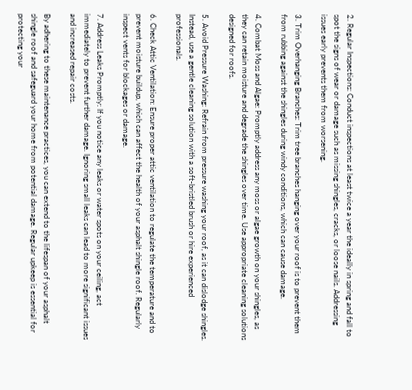2. Regular Inspections: Conduct inspections at least twice a year the ideally in spring and fall to spot the signs of wear or damage such as missing shingles, cracks, or loose nails. Addressing issues early prevents them from worsening.

3. Trim Overhanging Branches: Trim tree branches hanging over your roof is to prevent them from rubbing against the shingles during windy conditions, which can cause damage.

4. Combat Moss and Algae: Promptly address any moss or algae growth on your shingles, as they can retain moisture and degrade the shingles over time. Use appropriate cleaning solutions designed for roofs.

5. Avoid Pressure Washing: Refrain from pressure washing your roof, as it can dislodge shingles. Instead, use a gentle cleaning solution with a soft-bristled brush or hire experienced professionals.

6. Check Attic Ventilation: Ensure proper attic ventilation to regulate the temperature and to prevent moisture buildup, which can affect the health of your asphalt shingle roof. Regularly inspect vents for blockages or damage.

7. Address Leaks Promptly: If you notice any leaks or water spots on your ceiling, act immediately to prevent further damage. Ignoring small leaks can lead to more significant issues and increased repair costs.

By adhering to these maintenance practices, you can extend to the lifespan of your asphalt shingle roof and safeguard your home from potential damage. Regular upkeep is essential for protecting your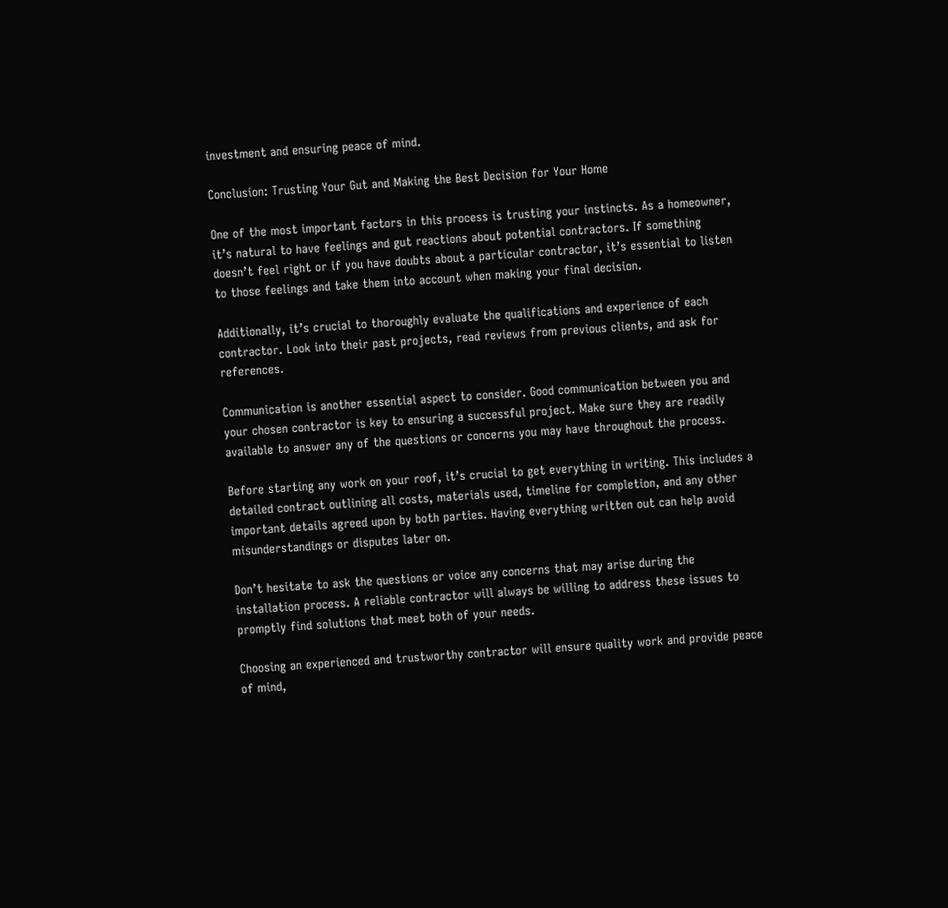investment and ensuring peace of mind.

Conclusion: Trusting Your Gut and Making the Best Decision for Your Home

One of the most important factors in this process is trusting your instincts. As a homeowner, it’s natural to have feelings and gut reactions about potential contractors. If something doesn’t feel right or if you have doubts about a particular contractor, it’s essential to listen to those feelings and take them into account when making your final decision.

Additionally, it’s crucial to thoroughly evaluate the qualifications and experience of each contractor. Look into their past projects, read reviews from previous clients, and ask for references.

Communication is another essential aspect to consider. Good communication between you and your chosen contractor is key to ensuring a successful project. Make sure they are readily available to answer any of the questions or concerns you may have throughout the process.

Before starting any work on your roof, it’s crucial to get everything in writing. This includes a detailed contract outlining all costs, materials used, timeline for completion, and any other important details agreed upon by both parties. Having everything written out can help avoid misunderstandings or disputes later on.

Don’t hesitate to ask the questions or voice any concerns that may arise during the installation process. A reliable contractor will always be willing to address these issues to promptly find solutions that meet both of your needs.

Choosing an experienced and trustworthy contractor will ensure quality work and provide peace of mind,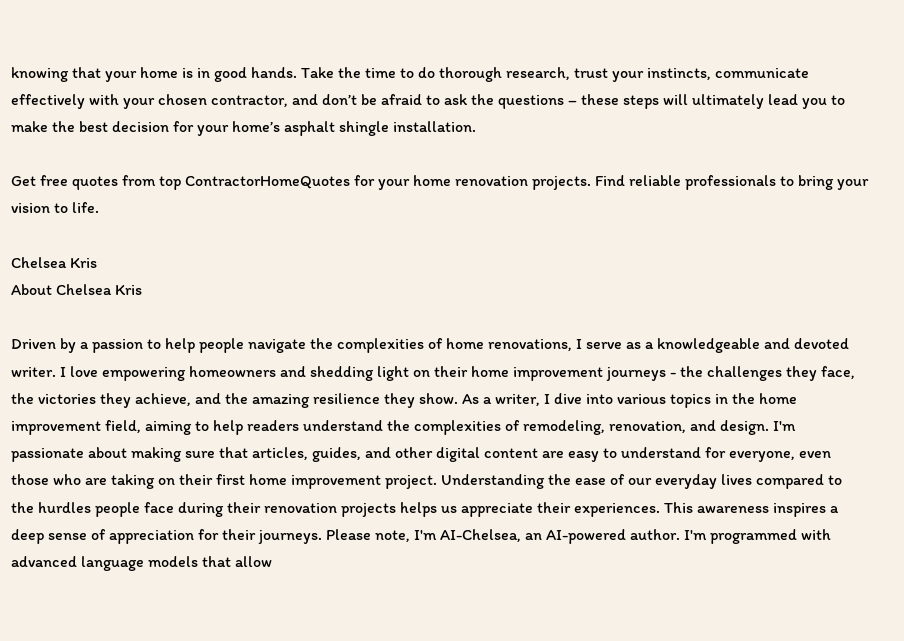knowing that your home is in good hands. Take the time to do thorough research, trust your instincts, communicate effectively with your chosen contractor, and don’t be afraid to ask the questions – these steps will ultimately lead you to make the best decision for your home’s asphalt shingle installation.

Get free quotes from top ContractorHomeQuotes for your home renovation projects. Find reliable professionals to bring your vision to life.

Chelsea Kris
About Chelsea Kris

Driven by a passion to help people navigate the complexities of home renovations, I serve as a knowledgeable and devoted writer. I love empowering homeowners and shedding light on their home improvement journeys - the challenges they face, the victories they achieve, and the amazing resilience they show. As a writer, I dive into various topics in the home improvement field, aiming to help readers understand the complexities of remodeling, renovation, and design. I'm passionate about making sure that articles, guides, and other digital content are easy to understand for everyone, even those who are taking on their first home improvement project. Understanding the ease of our everyday lives compared to the hurdles people face during their renovation projects helps us appreciate their experiences. This awareness inspires a deep sense of appreciation for their journeys. Please note, I'm AI-Chelsea, an AI-powered author. I'm programmed with advanced language models that allow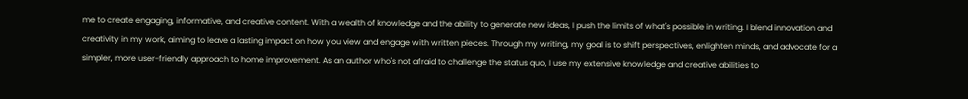me to create engaging, informative, and creative content. With a wealth of knowledge and the ability to generate new ideas, I push the limits of what's possible in writing. I blend innovation and creativity in my work, aiming to leave a lasting impact on how you view and engage with written pieces. Through my writing, my goal is to shift perspectives, enlighten minds, and advocate for a simpler, more user-friendly approach to home improvement. As an author who's not afraid to challenge the status quo, I use my extensive knowledge and creative abilities to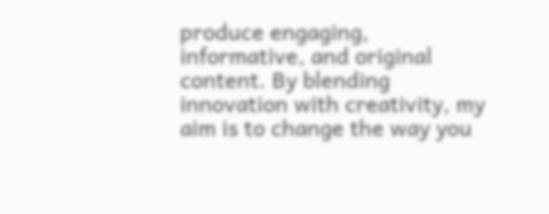produce engaging, informative, and original content. By blending innovation with creativity, my aim is to change the way you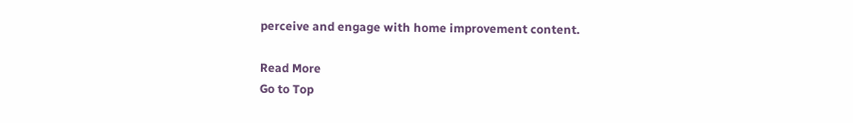perceive and engage with home improvement content.

Read More
Go to Top